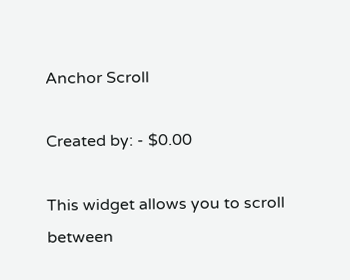Anchor Scroll

Created by: - $0.00

This widget allows you to scroll between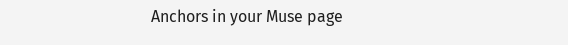Anchors in your Muse page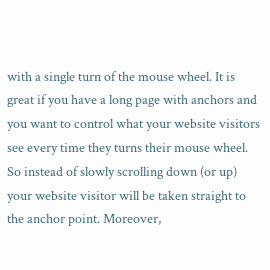with a single turn of the mouse wheel. It is great if you have a long page with anchors and you want to control what your website visitors see every time they turns their mouse wheel. So instead of slowly scrolling down (or up) your website visitor will be taken straight to the anchor point. Moreover,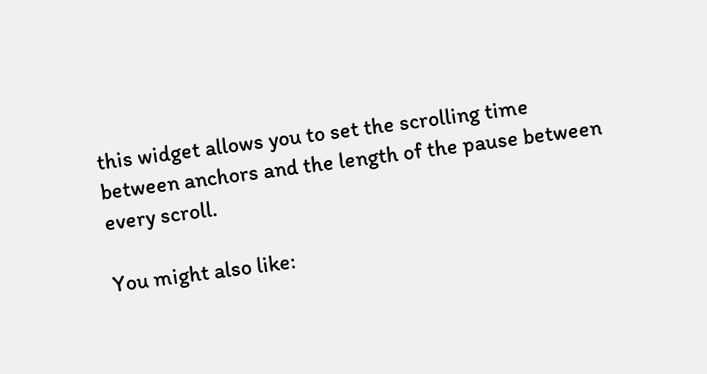this widget allows you to set the scrolling time between anchors and the length of the pause between every scroll.

You might also like: